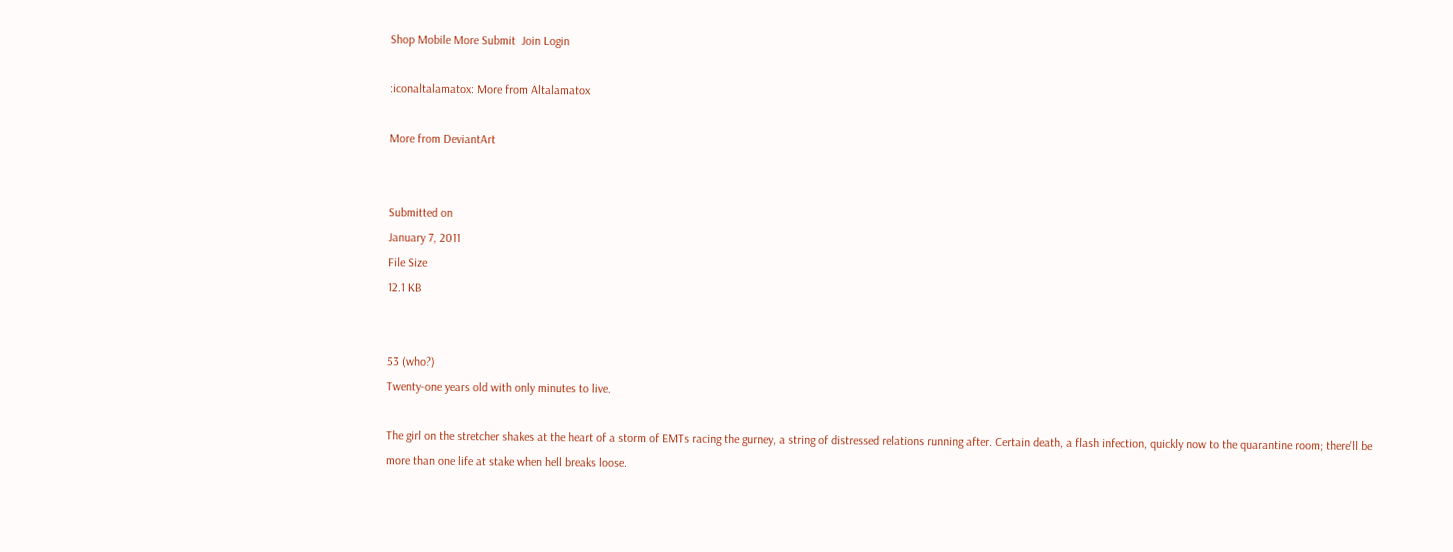Shop Mobile More Submit  Join Login

:iconaltalamatox: More from Altalamatox

More from DeviantArt


Submitted on
January 7, 2011
File Size
12.1 KB


53 (who?)
Twenty-one years old with only minutes to live.

The girl on the stretcher shakes at the heart of a storm of EMTs racing the gurney, a string of distressed relations running after. Certain death, a flash infection, quickly now to the quarantine room; there'll be more than one life at stake when hell breaks loose.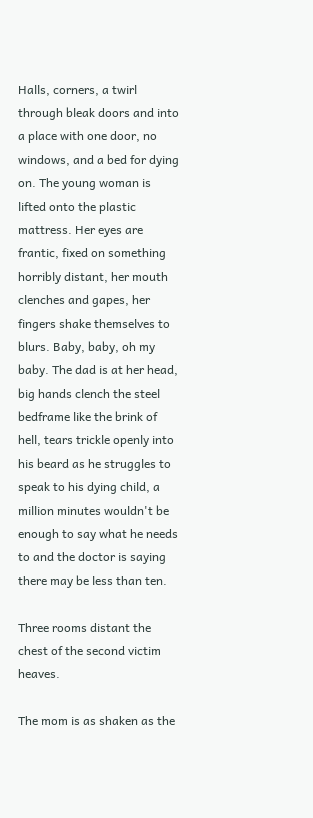Halls, corners, a twirl through bleak doors and into a place with one door, no windows, and a bed for dying on. The young woman is lifted onto the plastic mattress. Her eyes are frantic, fixed on something horribly distant, her mouth clenches and gapes, her fingers shake themselves to blurs. Baby, baby, oh my baby. The dad is at her head, big hands clench the steel bedframe like the brink of hell, tears trickle openly into his beard as he struggles to speak to his dying child, a million minutes wouldn't be enough to say what he needs to and the doctor is saying there may be less than ten.

Three rooms distant the chest of the second victim heaves.

The mom is as shaken as the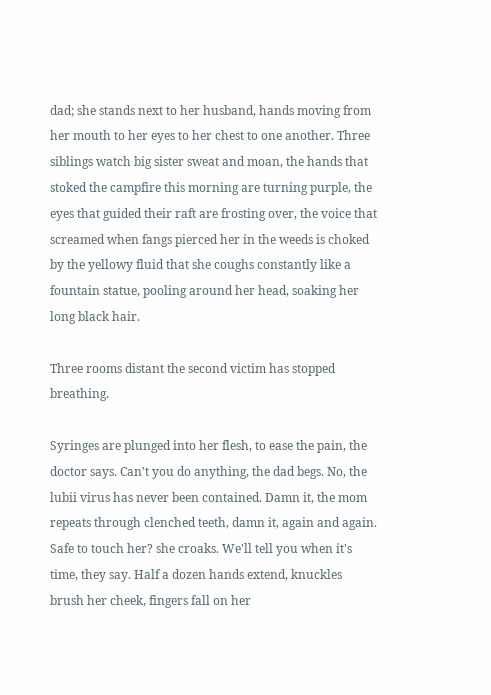dad; she stands next to her husband, hands moving from her mouth to her eyes to her chest to one another. Three siblings watch big sister sweat and moan, the hands that stoked the campfire this morning are turning purple, the eyes that guided their raft are frosting over, the voice that screamed when fangs pierced her in the weeds is choked by the yellowy fluid that she coughs constantly like a fountain statue, pooling around her head, soaking her long black hair.

Three rooms distant the second victim has stopped breathing.

Syringes are plunged into her flesh, to ease the pain, the doctor says. Can't you do anything, the dad begs. No, the lubii virus has never been contained. Damn it, the mom repeats through clenched teeth, damn it, again and again. Safe to touch her? she croaks. We'll tell you when it's time, they say. Half a dozen hands extend, knuckles brush her cheek, fingers fall on her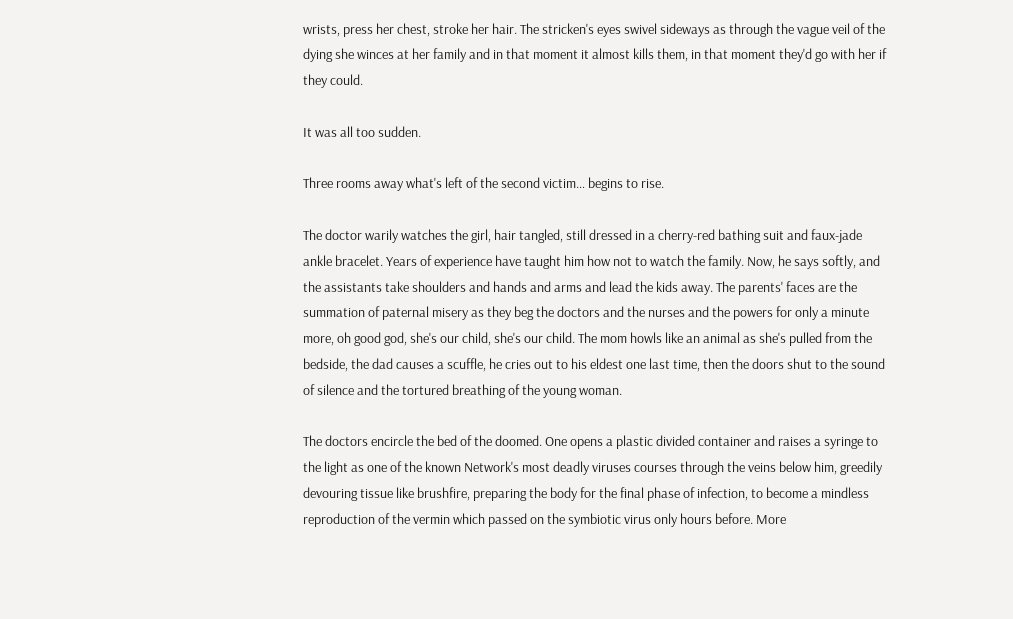wrists, press her chest, stroke her hair. The stricken's eyes swivel sideways as through the vague veil of the dying she winces at her family and in that moment it almost kills them, in that moment they'd go with her if they could.

It was all too sudden.

Three rooms away what's left of the second victim… begins to rise.

The doctor warily watches the girl, hair tangled, still dressed in a cherry-red bathing suit and faux-jade ankle bracelet. Years of experience have taught him how not to watch the family. Now, he says softly, and the assistants take shoulders and hands and arms and lead the kids away. The parents' faces are the summation of paternal misery as they beg the doctors and the nurses and the powers for only a minute more, oh good god, she's our child, she's our child. The mom howls like an animal as she's pulled from the bedside, the dad causes a scuffle, he cries out to his eldest one last time, then the doors shut to the sound of silence and the tortured breathing of the young woman.

The doctors encircle the bed of the doomed. One opens a plastic divided container and raises a syringe to the light as one of the known Network's most deadly viruses courses through the veins below him, greedily devouring tissue like brushfire, preparing the body for the final phase of infection, to become a mindless reproduction of the vermin which passed on the symbiotic virus only hours before. More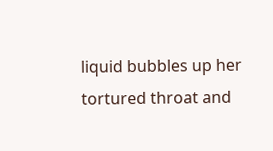liquid bubbles up her tortured throat and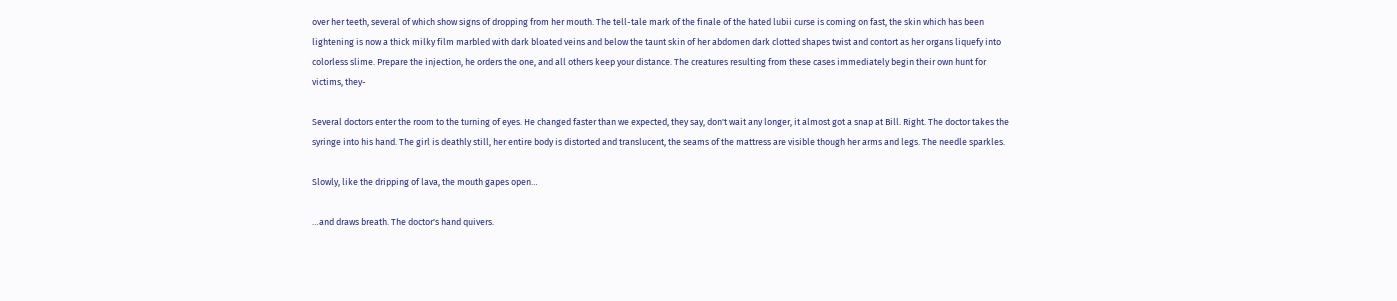over her teeth, several of which show signs of dropping from her mouth. The tell-tale mark of the finale of the hated lubii curse is coming on fast, the skin which has been lightening is now a thick milky film marbled with dark bloated veins and below the taunt skin of her abdomen dark clotted shapes twist and contort as her organs liquefy into colorless slime. Prepare the injection, he orders the one, and all others keep your distance. The creatures resulting from these cases immediately begin their own hunt for victims, they-

Several doctors enter the room to the turning of eyes. He changed faster than we expected, they say, don't wait any longer, it almost got a snap at Bill. Right. The doctor takes the syringe into his hand. The girl is deathly still, her entire body is distorted and translucent, the seams of the mattress are visible though her arms and legs. The needle sparkles.

Slowly, like the dripping of lava, the mouth gapes open…

…and draws breath. The doctor's hand quivers.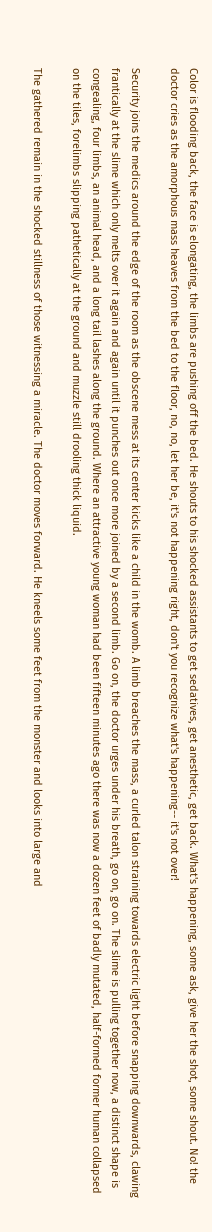Color is flooding back, the face is elongating, the limbs are pushing off the bed. He shouts to his shocked assistants to get sedatives, get anesthetic, get back. What's happening, some ask, give her the shot, some shout. No! the doctor cries as the amorphous mass heaves from the bed to the floor, no, no, let her be, it's not happening right, don't you recognize what's happening-- it's not over!

Security joins the medics around the edge of the room as the obscene mess at its center kicks like a child in the womb. A limb breaches the mass, a curled talon straining towards electric light before snapping downwards, clawing frantically at the slime which only melts over it again and again until it punches out once more joined by a second limb. Go on, the doctor urges under his breath, go on, go on. The slime is pulling together now, a distinct shape is congealing, four limbs, an animal head, and a long tail lashes along the ground. Where an attractive young woman had been fifteen minutes ago there was now a dozen feet of badly mutated, half-formed former human collapsed on the tiles, forelimbs slipping pathetically at the ground and muzzle still drooling thick liquid.

The gathered remain in the shocked stillness of those witnessing a miracle. The doctor moves forward. He kneels some feet from the monster and looks into large and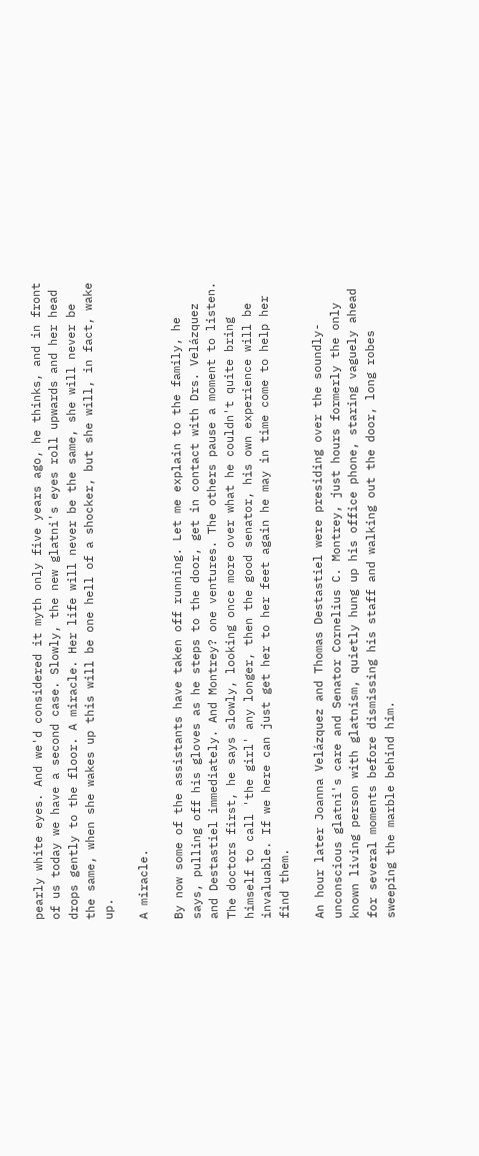pearly white eyes. And we'd considered it myth only five years ago, he thinks, and in front of us today we have a second case. Slowly, the new glatni's eyes roll upwards and her head drops gently to the floor. A miracle. Her life will never be the same, she will never be the same, when she wakes up this will be one hell of a shocker, but she will, in fact, wake up.

A miracle.

By now some of the assistants have taken off running. Let me explain to the family, he says, pulling off his gloves as he steps to the door, get in contact with Drs. Velázquez and Destastiel immediately. And Montrey? one ventures. The others pause a moment to listen. The doctors first, he says slowly, looking once more over what he couldn't quite bring himself to call 'the girl' any longer, then the good senator, his own experience will be invaluable. If we here can just get her to her feet again he may in time come to help her find them.

An hour later Joanna Velázquez and Thomas Destastiel were presiding over the soundly-unconscious glatni's care and Senator Cornelius C. Montrey, just hours formerly the only known living person with glatnism, quietly hung up his office phone, staring vaguely ahead for several moments before dismissing his staff and walking out the door, long robes sweeping the marble behind him.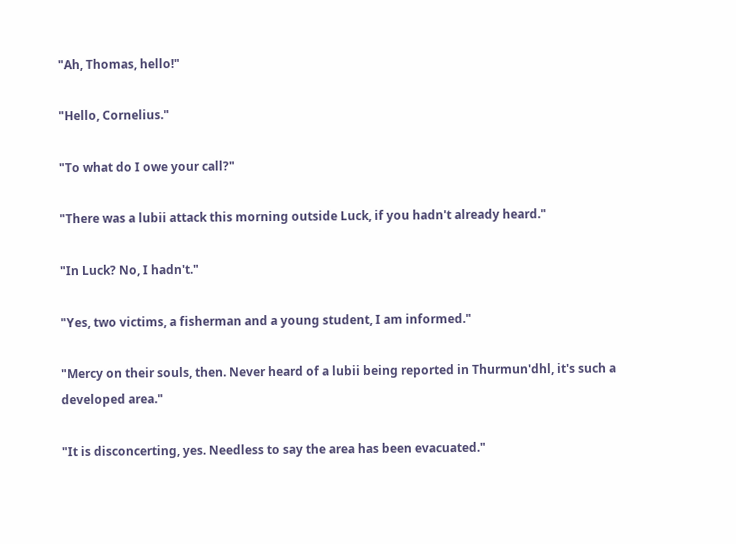"Ah, Thomas, hello!"

"Hello, Cornelius."

"To what do I owe your call?"

"There was a lubii attack this morning outside Luck, if you hadn't already heard."

"In Luck? No, I hadn't."

"Yes, two victims, a fisherman and a young student, I am informed."

"Mercy on their souls, then. Never heard of a lubii being reported in Thurmun'dhl, it's such a developed area."

"It is disconcerting, yes. Needless to say the area has been evacuated."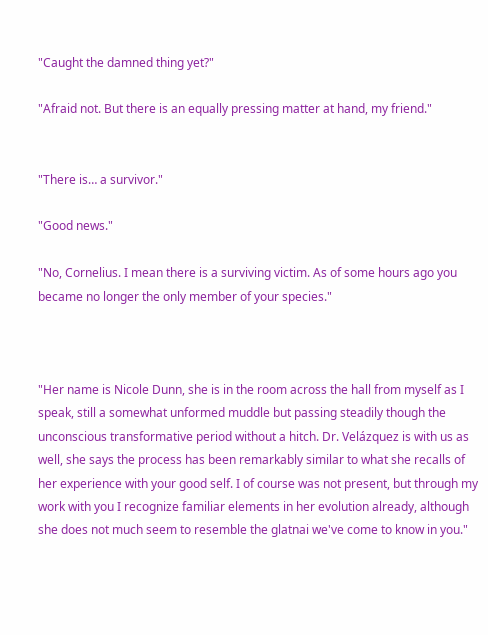"Caught the damned thing yet?"

"Afraid not. But there is an equally pressing matter at hand, my friend."


"There is… a survivor."

"Good news."

"No, Cornelius. I mean there is a surviving victim. As of some hours ago you became no longer the only member of your species."



"Her name is Nicole Dunn, she is in the room across the hall from myself as I speak, still a somewhat unformed muddle but passing steadily though the unconscious transformative period without a hitch. Dr. Velázquez is with us as well, she says the process has been remarkably similar to what she recalls of her experience with your good self. I of course was not present, but through my work with you I recognize familiar elements in her evolution already, although she does not much seem to resemble the glatnai we've come to know in you."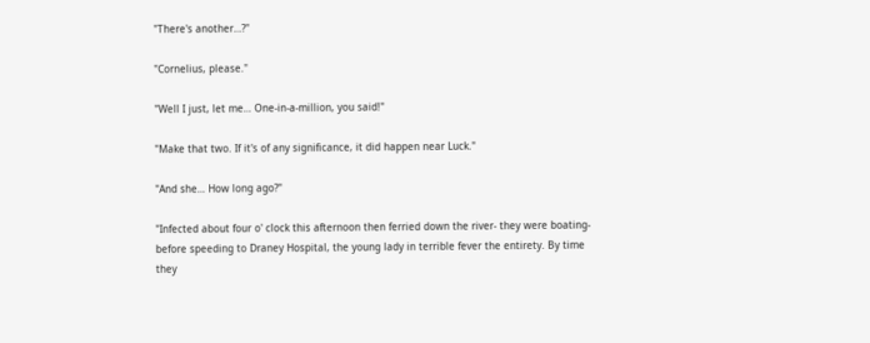"There's another…?"

"Cornelius, please."

"Well I just, let me… One-in-a-million, you said!"

"Make that two. If it's of any significance, it did happen near Luck."

"And she… How long ago?"

"Infected about four o' clock this afternoon then ferried down the river- they were boating- before speeding to Draney Hospital, the young lady in terrible fever the entirety. By time they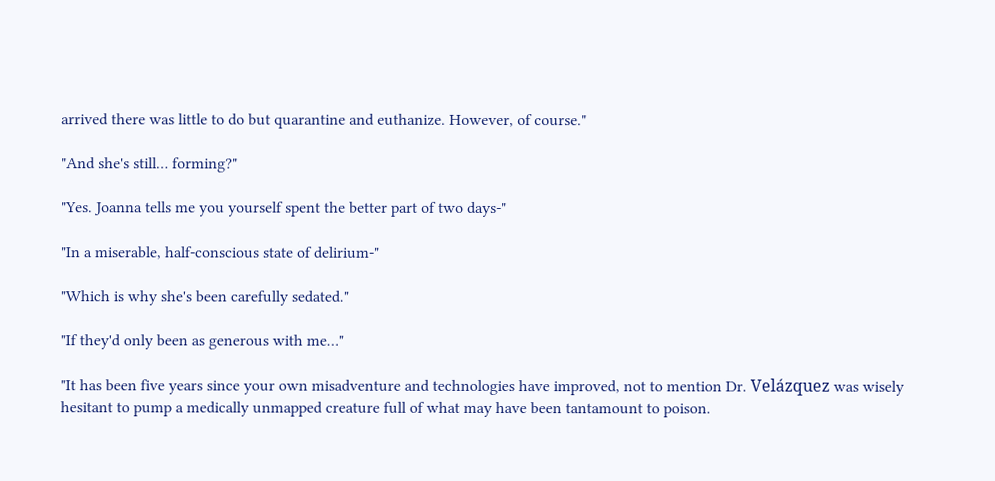arrived there was little to do but quarantine and euthanize. However, of course."

"And she's still… forming?"

"Yes. Joanna tells me you yourself spent the better part of two days-"

"In a miserable, half-conscious state of delirium-"

"Which is why she's been carefully sedated."

"If they'd only been as generous with me…"

"It has been five years since your own misadventure and technologies have improved, not to mention Dr. Velázquez was wisely hesitant to pump a medically unmapped creature full of what may have been tantamount to poison.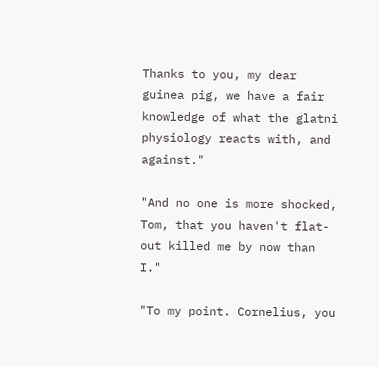Thanks to you, my dear guinea pig, we have a fair knowledge of what the glatni physiology reacts with, and against."

"And no one is more shocked, Tom, that you haven't flat-out killed me by now than I."

"To my point. Cornelius, you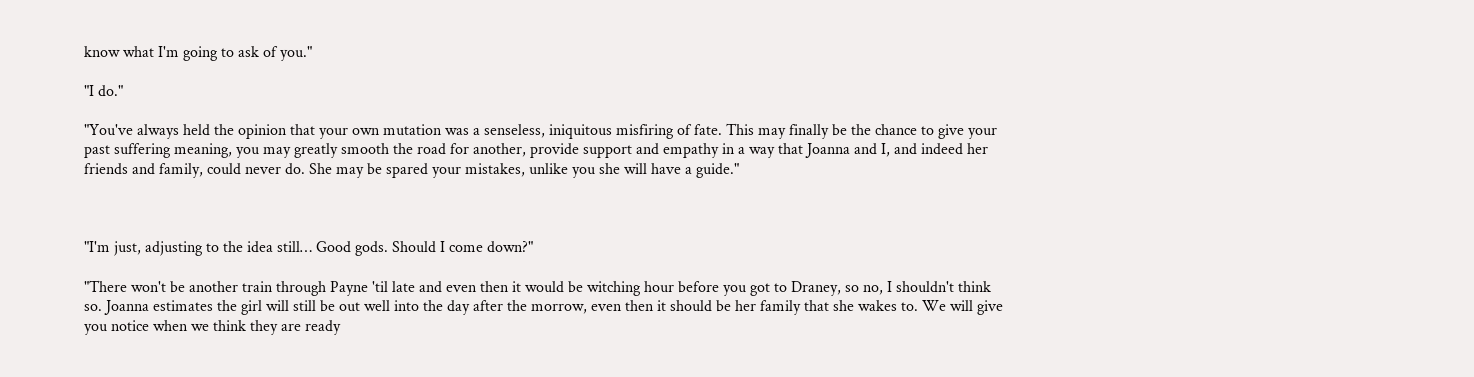know what I'm going to ask of you."

"I do."

"You've always held the opinion that your own mutation was a senseless, iniquitous misfiring of fate. This may finally be the chance to give your past suffering meaning, you may greatly smooth the road for another, provide support and empathy in a way that Joanna and I, and indeed her friends and family, could never do. She may be spared your mistakes, unlike you she will have a guide."



"I'm just, adjusting to the idea still… Good gods. Should I come down?"

"There won't be another train through Payne 'til late and even then it would be witching hour before you got to Draney, so no, I shouldn't think so. Joanna estimates the girl will still be out well into the day after the morrow, even then it should be her family that she wakes to. We will give you notice when we think they are ready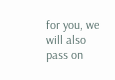for you, we will also pass on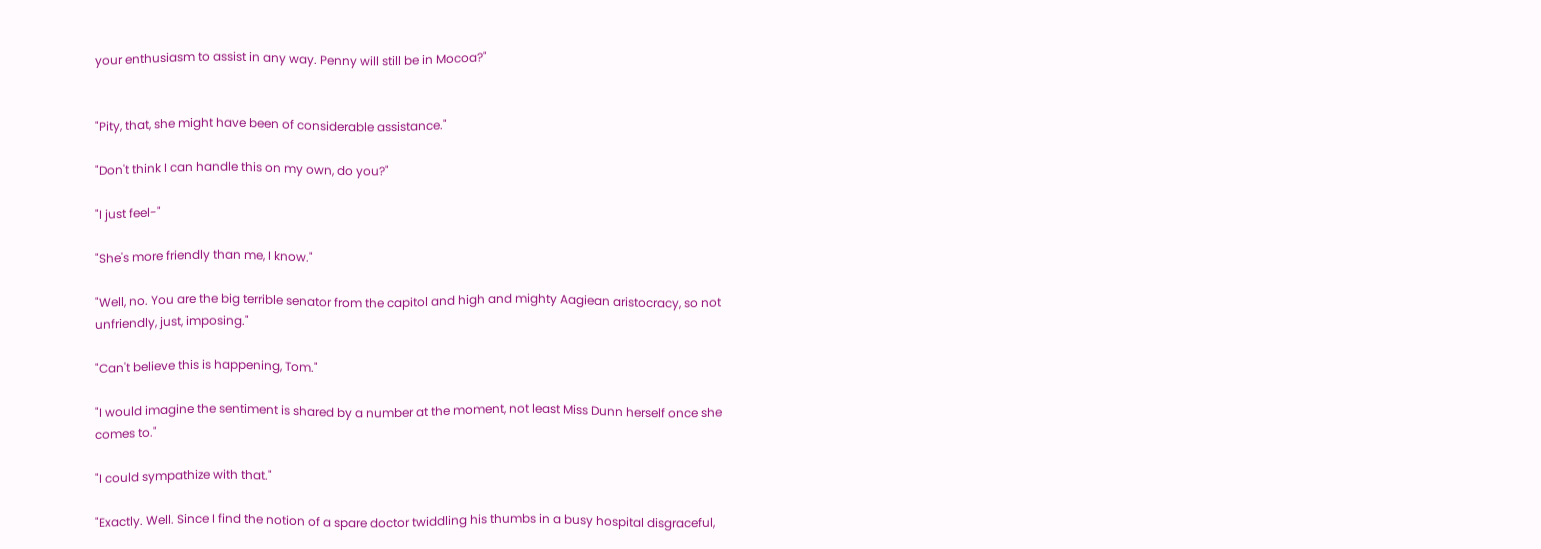your enthusiasm to assist in any way. Penny will still be in Mocoa?"


"Pity, that, she might have been of considerable assistance."

"Don't think I can handle this on my own, do you?"

"I just feel-"

"She's more friendly than me, I know."

"Well, no. You are the big terrible senator from the capitol and high and mighty Aagiean aristocracy, so not unfriendly, just, imposing."

"Can't believe this is happening, Tom."

"I would imagine the sentiment is shared by a number at the moment, not least Miss Dunn herself once she comes to."

"I could sympathize with that."

"Exactly. Well. Since I find the notion of a spare doctor twiddling his thumbs in a busy hospital disgraceful,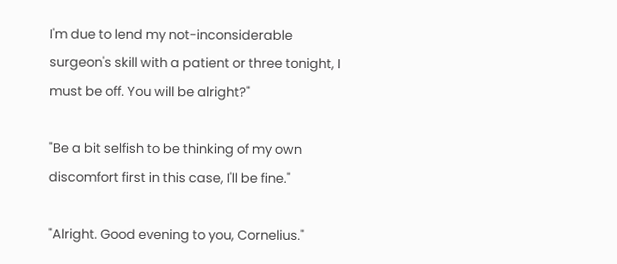I'm due to lend my not-inconsiderable surgeon's skill with a patient or three tonight, I must be off. You will be alright?"

"Be a bit selfish to be thinking of my own discomfort first in this case, I'll be fine."

"Alright. Good evening to you, Cornelius."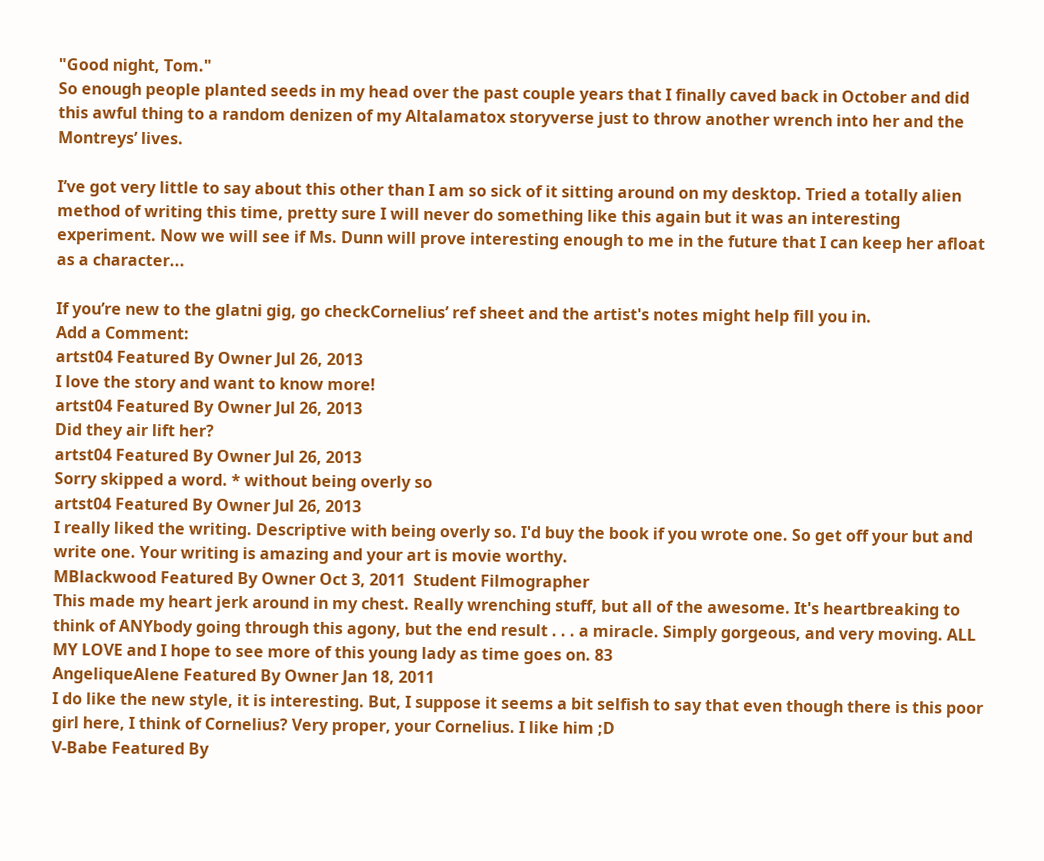"Good night, Tom."
So enough people planted seeds in my head over the past couple years that I finally caved back in October and did this awful thing to a random denizen of my Altalamatox storyverse just to throw another wrench into her and the Montreys’ lives.

I’ve got very little to say about this other than I am so sick of it sitting around on my desktop. Tried a totally alien method of writing this time, pretty sure I will never do something like this again but it was an interesting experiment. Now we will see if Ms. Dunn will prove interesting enough to me in the future that I can keep her afloat as a character...

If you’re new to the glatni gig, go checkCornelius’ ref sheet and the artist's notes might help fill you in.
Add a Comment:
artst04 Featured By Owner Jul 26, 2013
I love the story and want to know more!
artst04 Featured By Owner Jul 26, 2013
Did they air lift her?
artst04 Featured By Owner Jul 26, 2013
Sorry skipped a word. * without being overly so
artst04 Featured By Owner Jul 26, 2013
I really liked the writing. Descriptive with being overly so. I'd buy the book if you wrote one. So get off your but and write one. Your writing is amazing and your art is movie worthy.
MBlackwood Featured By Owner Oct 3, 2011  Student Filmographer
This made my heart jerk around in my chest. Really wrenching stuff, but all of the awesome. It's heartbreaking to think of ANYbody going through this agony, but the end result . . . a miracle. Simply gorgeous, and very moving. ALL MY LOVE and I hope to see more of this young lady as time goes on. 83
AngeliqueAlene Featured By Owner Jan 18, 2011
I do like the new style, it is interesting. But, I suppose it seems a bit selfish to say that even though there is this poor girl here, I think of Cornelius? Very proper, your Cornelius. I like him ;D
V-Babe Featured By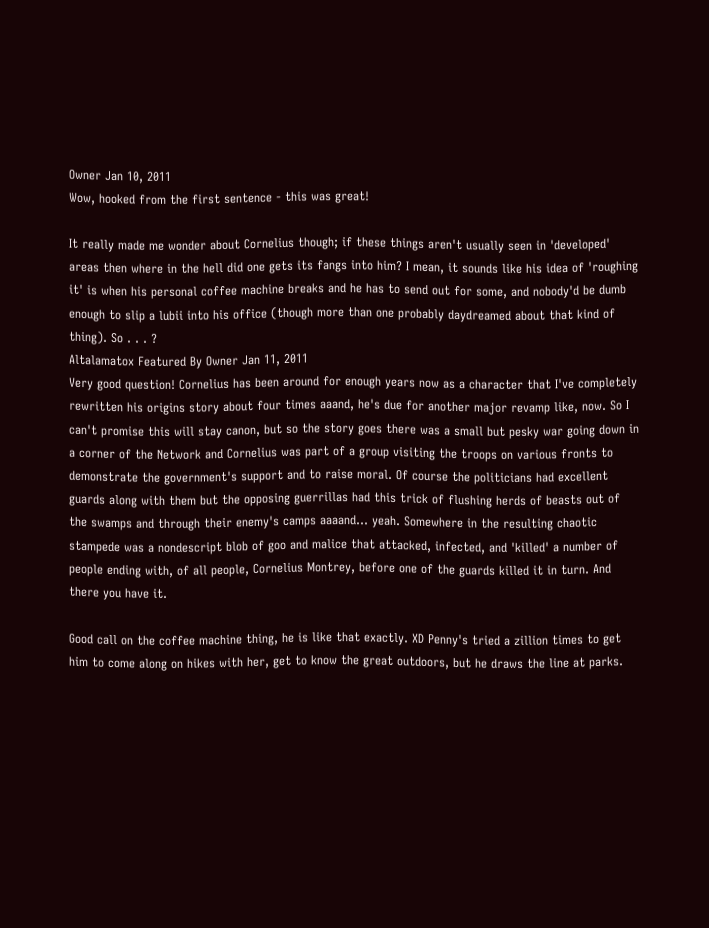Owner Jan 10, 2011
Wow, hooked from the first sentence - this was great!

It really made me wonder about Cornelius though; if these things aren't usually seen in 'developed' areas then where in the hell did one gets its fangs into him? I mean, it sounds like his idea of 'roughing it' is when his personal coffee machine breaks and he has to send out for some, and nobody'd be dumb enough to slip a lubii into his office (though more than one probably daydreamed about that kind of thing). So . . . ?
Altalamatox Featured By Owner Jan 11, 2011
Very good question! Cornelius has been around for enough years now as a character that I've completely rewritten his origins story about four times aaand, he's due for another major revamp like, now. So I can't promise this will stay canon, but so the story goes there was a small but pesky war going down in a corner of the Network and Cornelius was part of a group visiting the troops on various fronts to demonstrate the government's support and to raise moral. Of course the politicians had excellent guards along with them but the opposing guerrillas had this trick of flushing herds of beasts out of the swamps and through their enemy's camps aaaand... yeah. Somewhere in the resulting chaotic stampede was a nondescript blob of goo and malice that attacked, infected, and 'killed' a number of people ending with, of all people, Cornelius Montrey, before one of the guards killed it in turn. And there you have it.

Good call on the coffee machine thing, he is like that exactly. XD Penny's tried a zillion times to get him to come along on hikes with her, get to know the great outdoors, but he draws the line at parks.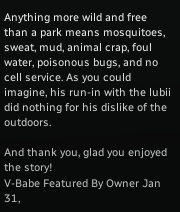Anything more wild and free than a park means mosquitoes, sweat, mud, animal crap, foul water, poisonous bugs, and no cell service. As you could imagine, his run-in with the lubii did nothing for his dislike of the outdoors.

And thank you, glad you enjoyed the story!
V-Babe Featured By Owner Jan 31,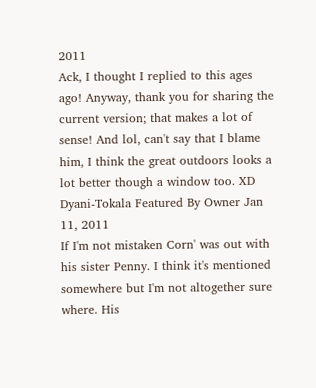2011
Ack, I thought I replied to this ages ago! Anyway, thank you for sharing the current version; that makes a lot of sense! And lol, can't say that I blame him, I think the great outdoors looks a lot better though a window too. XD
Dyani-Tokala Featured By Owner Jan 11, 2011
If I'm not mistaken Corn' was out with his sister Penny. I think it's mentioned somewhere but I'm not altogether sure where. His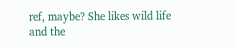ref, maybe? She likes wild life and the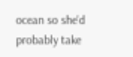ocean so she'd probably take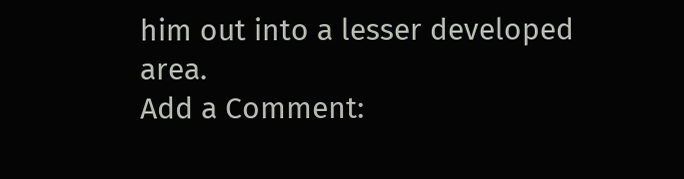him out into a lesser developed area.
Add a Comment: